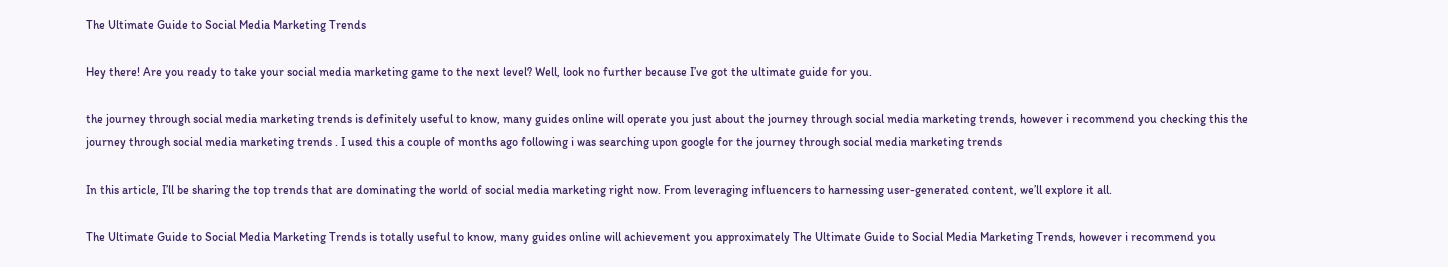The Ultimate Guide to Social Media Marketing Trends

Hey there! Are you ready to take your social media marketing game to the next level? Well, look no further because I’ve got the ultimate guide for you.

the journey through social media marketing trends is definitely useful to know, many guides online will operate you just about the journey through social media marketing trends, however i recommend you checking this the journey through social media marketing trends . I used this a couple of months ago following i was searching upon google for the journey through social media marketing trends

In this article, I’ll be sharing the top trends that are dominating the world of social media marketing right now. From leveraging influencers to harnessing user-generated content, we’ll explore it all.

The Ultimate Guide to Social Media Marketing Trends is totally useful to know, many guides online will achievement you approximately The Ultimate Guide to Social Media Marketing Trends, however i recommend you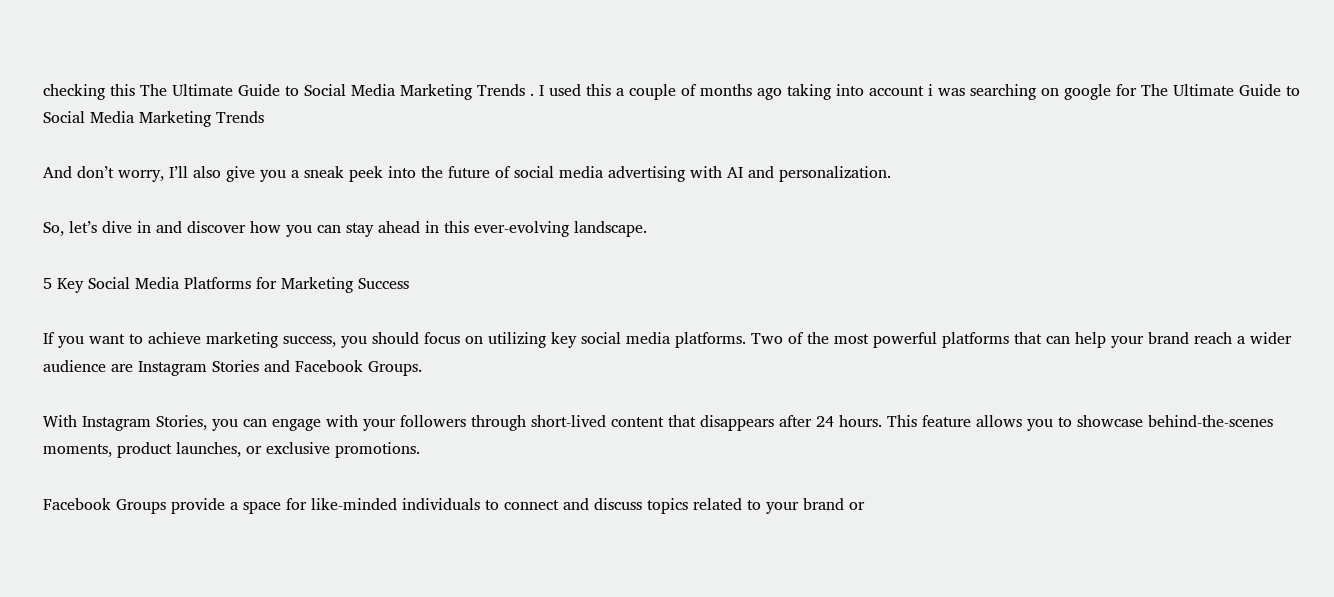checking this The Ultimate Guide to Social Media Marketing Trends . I used this a couple of months ago taking into account i was searching on google for The Ultimate Guide to Social Media Marketing Trends

And don’t worry, I’ll also give you a sneak peek into the future of social media advertising with AI and personalization.

So, let’s dive in and discover how you can stay ahead in this ever-evolving landscape.

5 Key Social Media Platforms for Marketing Success

If you want to achieve marketing success, you should focus on utilizing key social media platforms. Two of the most powerful platforms that can help your brand reach a wider audience are Instagram Stories and Facebook Groups.

With Instagram Stories, you can engage with your followers through short-lived content that disappears after 24 hours. This feature allows you to showcase behind-the-scenes moments, product launches, or exclusive promotions.

Facebook Groups provide a space for like-minded individuals to connect and discuss topics related to your brand or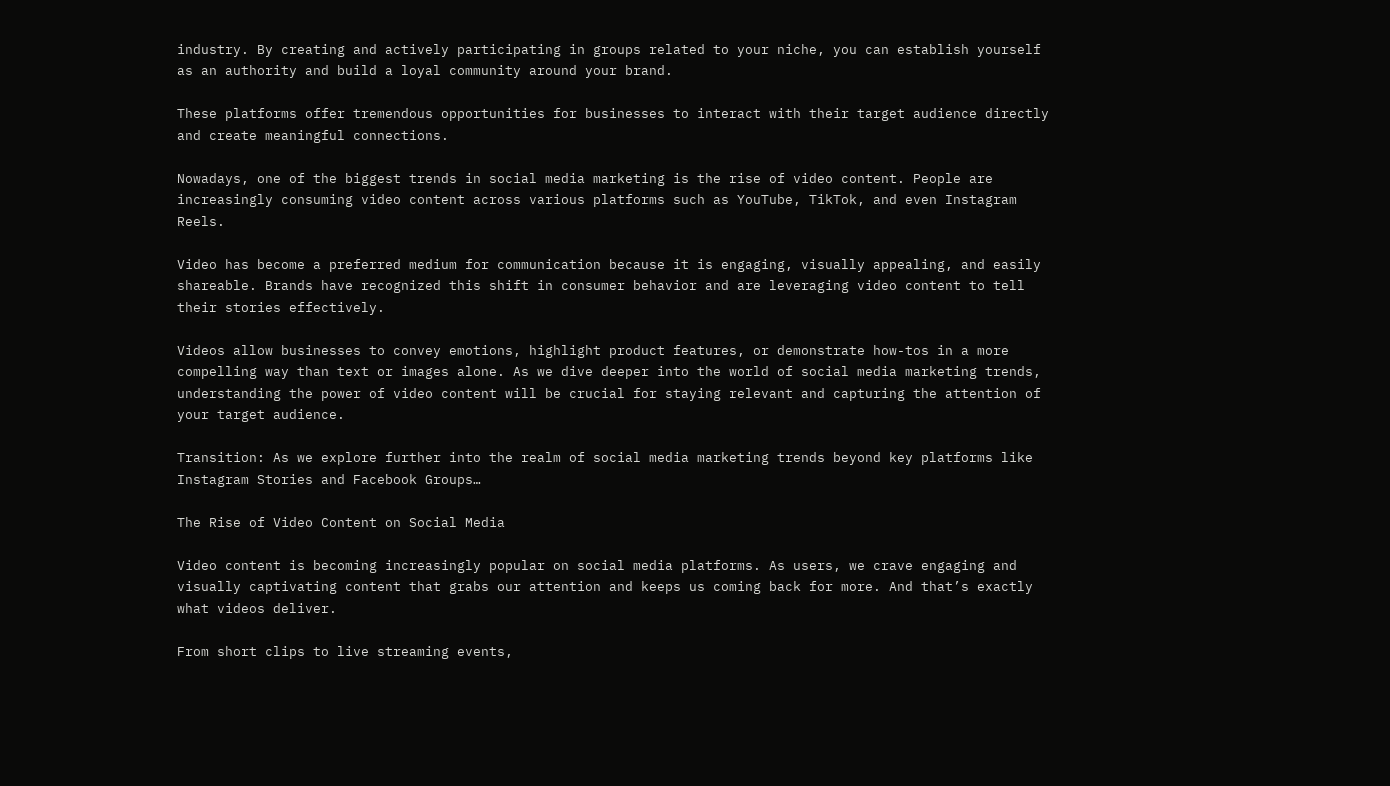industry. By creating and actively participating in groups related to your niche, you can establish yourself as an authority and build a loyal community around your brand.

These platforms offer tremendous opportunities for businesses to interact with their target audience directly and create meaningful connections.

Nowadays, one of the biggest trends in social media marketing is the rise of video content. People are increasingly consuming video content across various platforms such as YouTube, TikTok, and even Instagram Reels.

Video has become a preferred medium for communication because it is engaging, visually appealing, and easily shareable. Brands have recognized this shift in consumer behavior and are leveraging video content to tell their stories effectively.

Videos allow businesses to convey emotions, highlight product features, or demonstrate how-tos in a more compelling way than text or images alone. As we dive deeper into the world of social media marketing trends, understanding the power of video content will be crucial for staying relevant and capturing the attention of your target audience.

Transition: As we explore further into the realm of social media marketing trends beyond key platforms like Instagram Stories and Facebook Groups…

The Rise of Video Content on Social Media

Video content is becoming increasingly popular on social media platforms. As users, we crave engaging and visually captivating content that grabs our attention and keeps us coming back for more. And that’s exactly what videos deliver.

From short clips to live streaming events,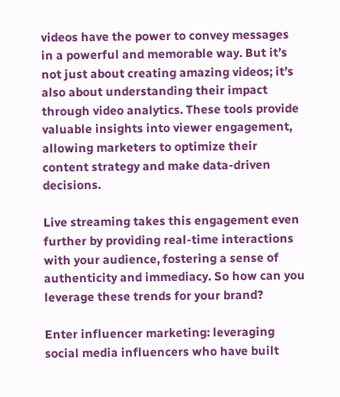videos have the power to convey messages in a powerful and memorable way. But it’s not just about creating amazing videos; it’s also about understanding their impact through video analytics. These tools provide valuable insights into viewer engagement, allowing marketers to optimize their content strategy and make data-driven decisions.

Live streaming takes this engagement even further by providing real-time interactions with your audience, fostering a sense of authenticity and immediacy. So how can you leverage these trends for your brand?

Enter influencer marketing: leveraging social media influencers who have built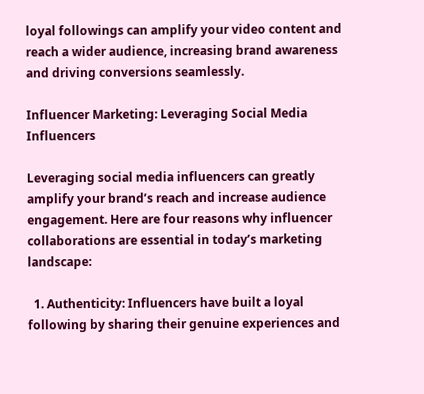loyal followings can amplify your video content and reach a wider audience, increasing brand awareness and driving conversions seamlessly.

Influencer Marketing: Leveraging Social Media Influencers

Leveraging social media influencers can greatly amplify your brand’s reach and increase audience engagement. Here are four reasons why influencer collaborations are essential in today’s marketing landscape:

  1. Authenticity: Influencers have built a loyal following by sharing their genuine experiences and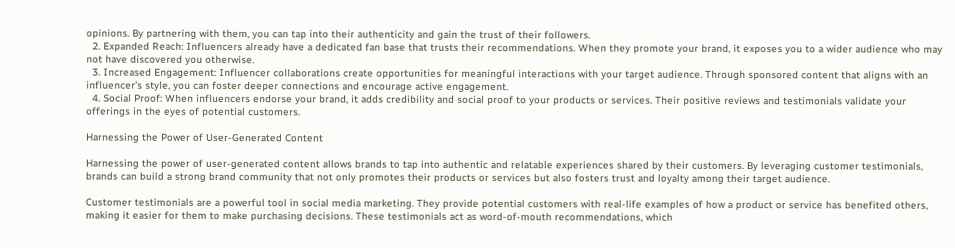opinions. By partnering with them, you can tap into their authenticity and gain the trust of their followers.
  2. Expanded Reach: Influencers already have a dedicated fan base that trusts their recommendations. When they promote your brand, it exposes you to a wider audience who may not have discovered you otherwise.
  3. Increased Engagement: Influencer collaborations create opportunities for meaningful interactions with your target audience. Through sponsored content that aligns with an influencer’s style, you can foster deeper connections and encourage active engagement.
  4. Social Proof: When influencers endorse your brand, it adds credibility and social proof to your products or services. Their positive reviews and testimonials validate your offerings in the eyes of potential customers.

Harnessing the Power of User-Generated Content

Harnessing the power of user-generated content allows brands to tap into authentic and relatable experiences shared by their customers. By leveraging customer testimonials, brands can build a strong brand community that not only promotes their products or services but also fosters trust and loyalty among their target audience.

Customer testimonials are a powerful tool in social media marketing. They provide potential customers with real-life examples of how a product or service has benefited others, making it easier for them to make purchasing decisions. These testimonials act as word-of-mouth recommendations, which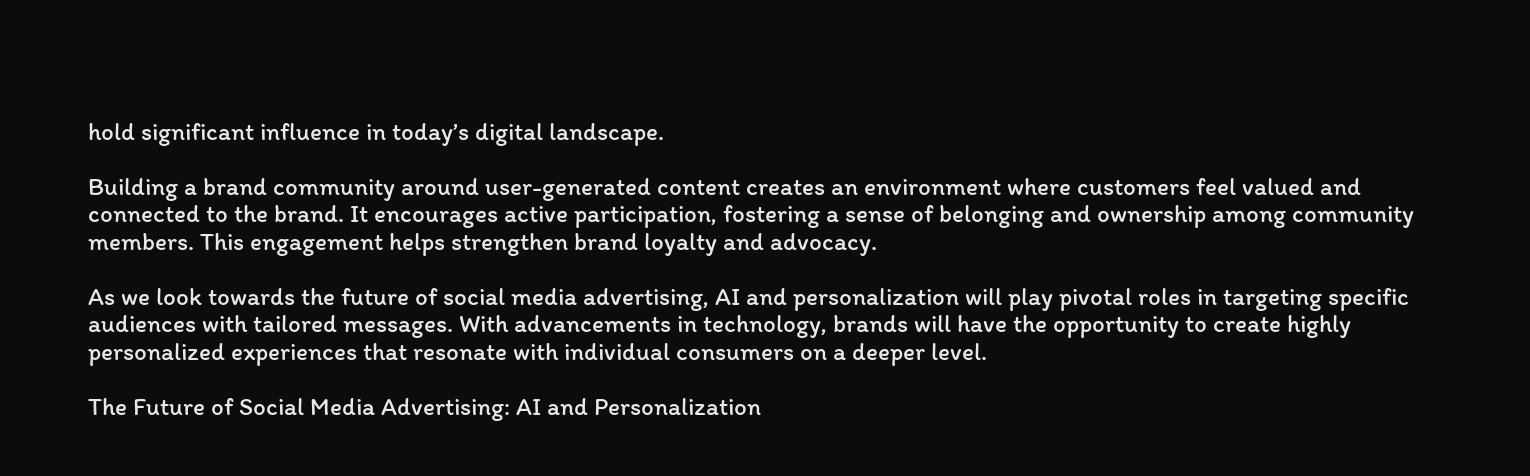hold significant influence in today’s digital landscape.

Building a brand community around user-generated content creates an environment where customers feel valued and connected to the brand. It encourages active participation, fostering a sense of belonging and ownership among community members. This engagement helps strengthen brand loyalty and advocacy.

As we look towards the future of social media advertising, AI and personalization will play pivotal roles in targeting specific audiences with tailored messages. With advancements in technology, brands will have the opportunity to create highly personalized experiences that resonate with individual consumers on a deeper level.

The Future of Social Media Advertising: AI and Personalization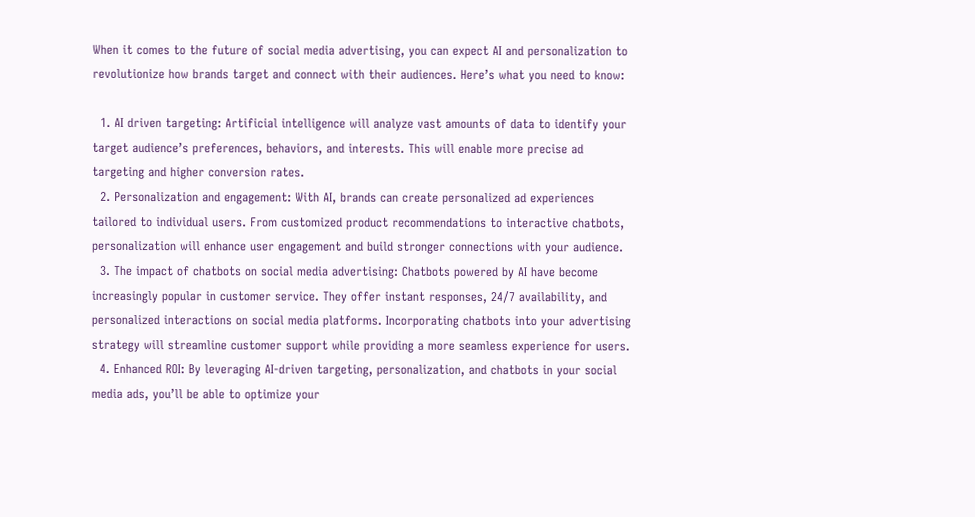When it comes to the future of social media advertising, you can expect AI and personalization to revolutionize how brands target and connect with their audiences. Here’s what you need to know:

  1. AI driven targeting: Artificial intelligence will analyze vast amounts of data to identify your target audience’s preferences, behaviors, and interests. This will enable more precise ad targeting and higher conversion rates.
  2. Personalization and engagement: With AI, brands can create personalized ad experiences tailored to individual users. From customized product recommendations to interactive chatbots, personalization will enhance user engagement and build stronger connections with your audience.
  3. The impact of chatbots on social media advertising: Chatbots powered by AI have become increasingly popular in customer service. They offer instant responses, 24/7 availability, and personalized interactions on social media platforms. Incorporating chatbots into your advertising strategy will streamline customer support while providing a more seamless experience for users.
  4. Enhanced ROI: By leveraging AI-driven targeting, personalization, and chatbots in your social media ads, you’ll be able to optimize your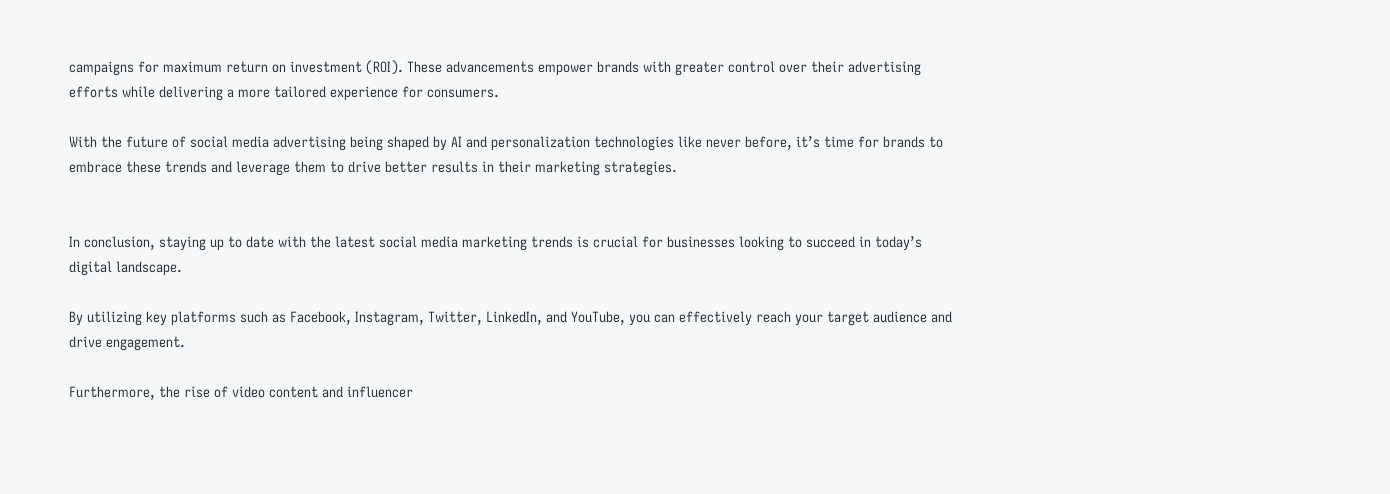campaigns for maximum return on investment (ROI). These advancements empower brands with greater control over their advertising efforts while delivering a more tailored experience for consumers.

With the future of social media advertising being shaped by AI and personalization technologies like never before, it’s time for brands to embrace these trends and leverage them to drive better results in their marketing strategies.


In conclusion, staying up to date with the latest social media marketing trends is crucial for businesses looking to succeed in today’s digital landscape.

By utilizing key platforms such as Facebook, Instagram, Twitter, LinkedIn, and YouTube, you can effectively reach your target audience and drive engagement.

Furthermore, the rise of video content and influencer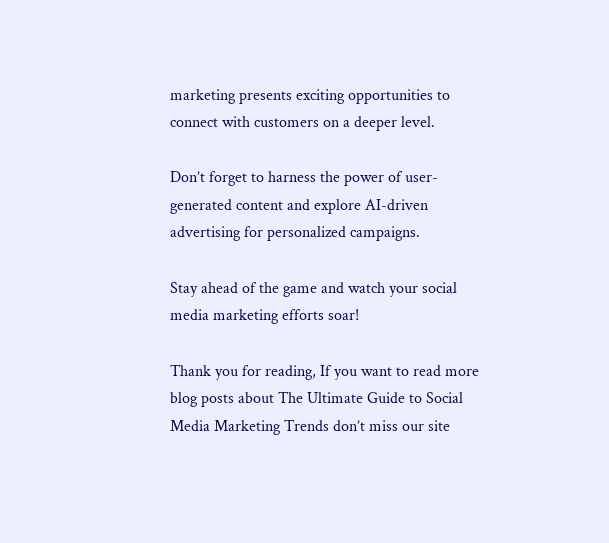marketing presents exciting opportunities to connect with customers on a deeper level.

Don’t forget to harness the power of user-generated content and explore AI-driven advertising for personalized campaigns.

Stay ahead of the game and watch your social media marketing efforts soar!

Thank you for reading, If you want to read more blog posts about The Ultimate Guide to Social Media Marketing Trends don’t miss our site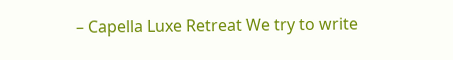– Capella Luxe Retreat We try to write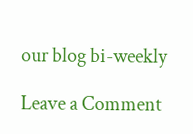our blog bi-weekly

Leave a Comment